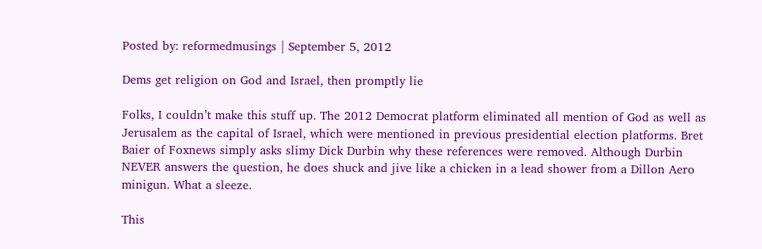Posted by: reformedmusings | September 5, 2012

Dems get religion on God and Israel, then promptly lie

Folks, I couldn’t make this stuff up. The 2012 Democrat platform eliminated all mention of God as well as Jerusalem as the capital of Israel, which were mentioned in previous presidential election platforms. Bret Baier of Foxnews simply asks slimy Dick Durbin why these references were removed. Although Durbin NEVER answers the question, he does shuck and jive like a chicken in a lead shower from a Dillon Aero minigun. What a sleeze.

This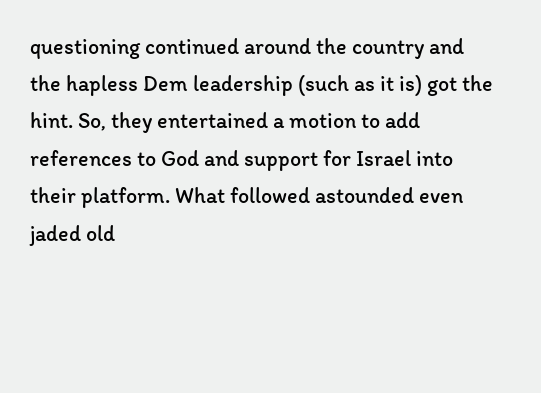questioning continued around the country and the hapless Dem leadership (such as it is) got the hint. So, they entertained a motion to add references to God and support for Israel into their platform. What followed astounded even jaded old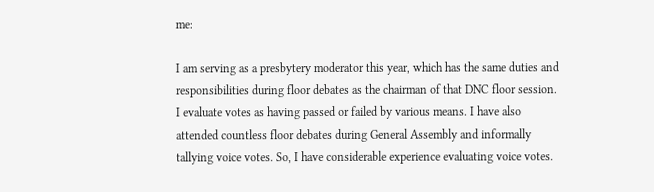me:

I am serving as a presbytery moderator this year, which has the same duties and responsibilities during floor debates as the chairman of that DNC floor session. I evaluate votes as having passed or failed by various means. I have also attended countless floor debates during General Assembly and informally tallying voice votes. So, I have considerable experience evaluating voice votes.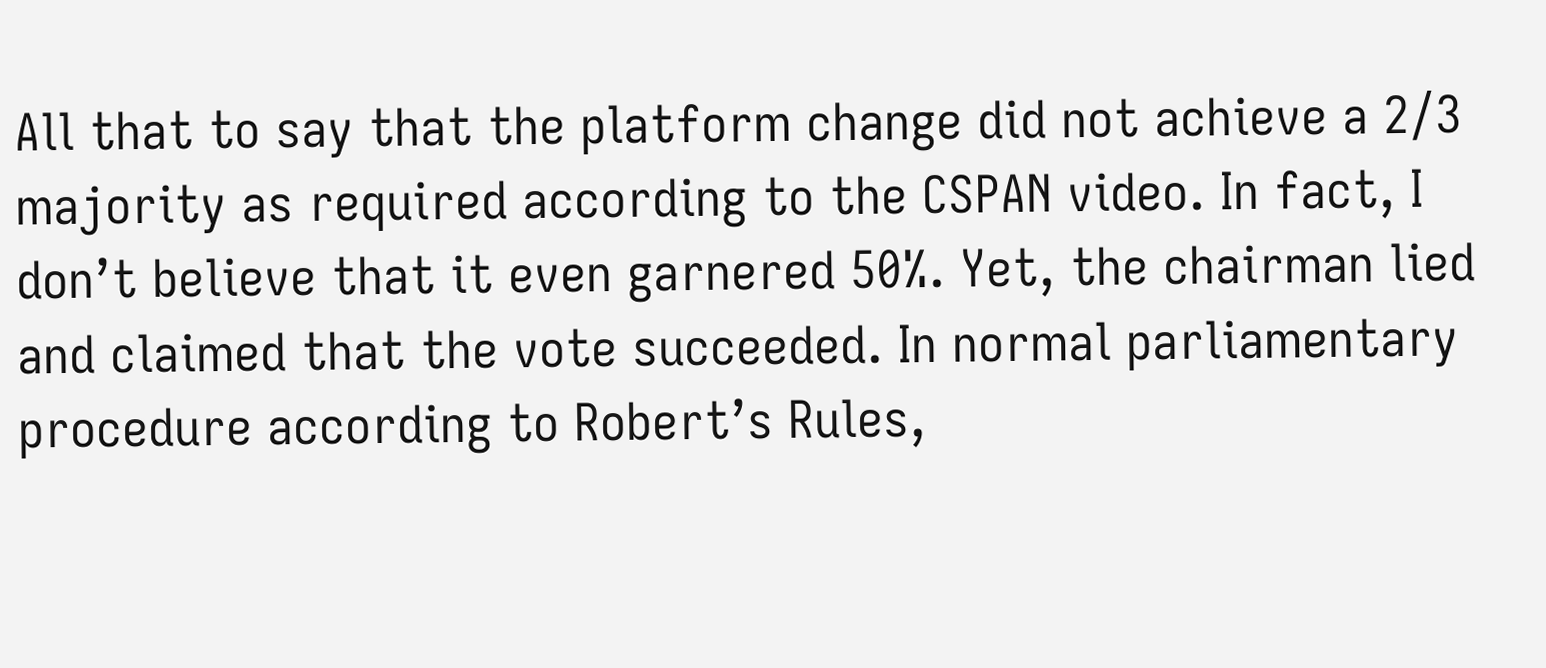All that to say that the platform change did not achieve a 2/3 majority as required according to the CSPAN video. In fact, I don’t believe that it even garnered 50%. Yet, the chairman lied and claimed that the vote succeeded. In normal parliamentary procedure according to Robert’s Rules,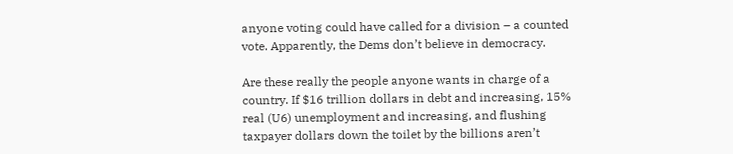anyone voting could have called for a division – a counted vote. Apparently, the Dems don’t believe in democracy.

Are these really the people anyone wants in charge of a country. If $16 trillion dollars in debt and increasing, 15% real (U6) unemployment and increasing, and flushing taxpayer dollars down the toilet by the billions aren’t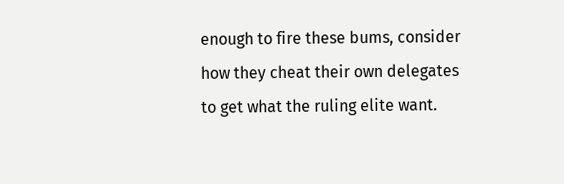enough to fire these bums, consider how they cheat their own delegates to get what the ruling elite want.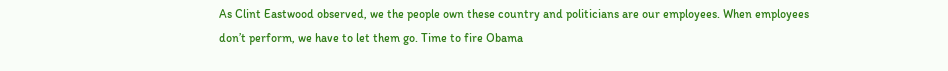As Clint Eastwood observed, we the people own these country and politicians are our employees. When employees don’t perform, we have to let them go. Time to fire Obama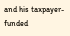and his taxpayer-funded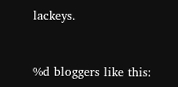lackeys.



%d bloggers like this: